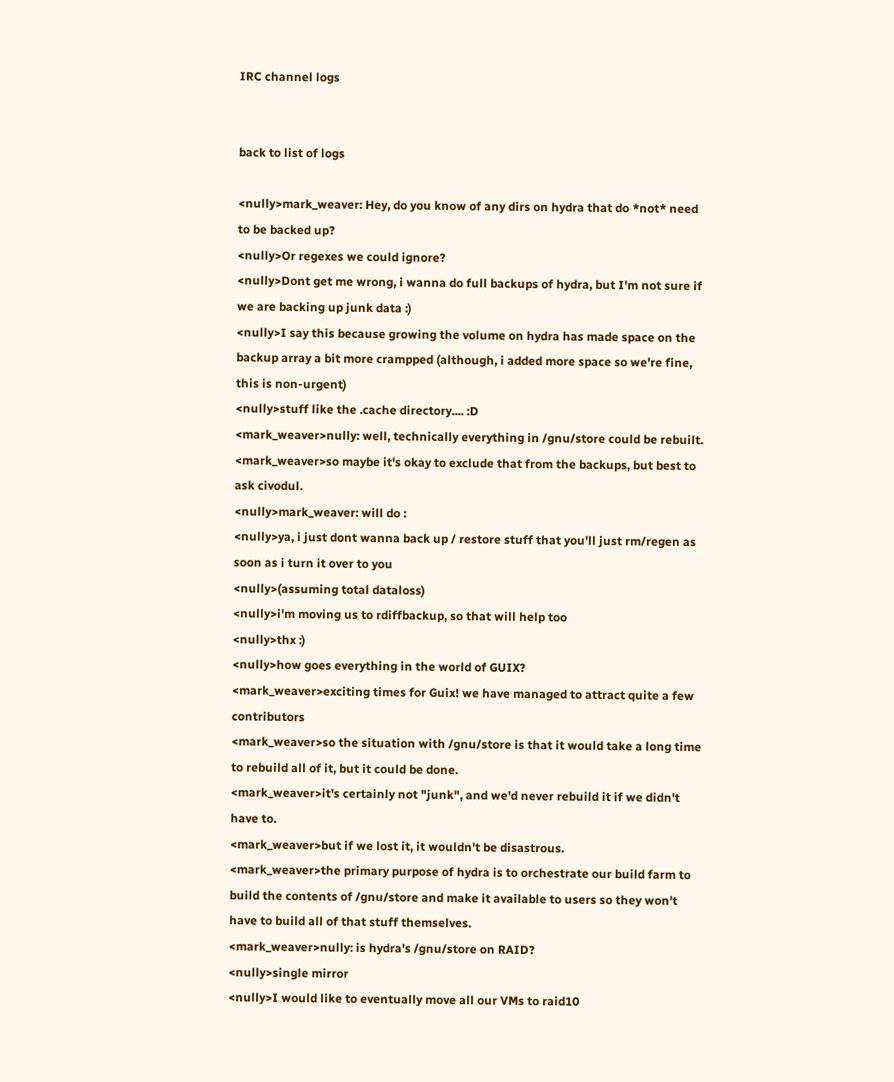IRC channel logs


back to list of logs

<nully>mark_weaver: Hey, do you know of any dirs on hydra that do *not* need to be backed up?
<nully>Or regexes we could ignore?
<nully>Dont get me wrong, i wanna do full backups of hydra, but I'm not sure if we are backing up junk data :)
<nully>I say this because growing the volume on hydra has made space on the backup array a bit more crampped (although, i added more space so we're fine, this is non-urgent)
<nully>stuff like the .cache directory.... :D
<mark_weaver>nully: well, technically everything in /gnu/store could be rebuilt.
<mark_weaver>so maybe it's okay to exclude that from the backups, but best to ask civodul.
<nully>mark_weaver: will do :
<nully>ya, i just dont wanna back up / restore stuff that you'll just rm/regen as soon as i turn it over to you
<nully>(assuming total dataloss)
<nully>i'm moving us to rdiffbackup, so that will help too
<nully>thx :)
<nully>how goes everything in the world of GUIX?
<mark_weaver>exciting times for Guix! we have managed to attract quite a few contributors
<mark_weaver>so the situation with /gnu/store is that it would take a long time to rebuild all of it, but it could be done.
<mark_weaver>it's certainly not "junk", and we'd never rebuild it if we didn't have to.
<mark_weaver>but if we lost it, it wouldn't be disastrous.
<mark_weaver>the primary purpose of hydra is to orchestrate our build farm to build the contents of /gnu/store and make it available to users so they won't have to build all of that stuff themselves.
<mark_weaver>nully: is hydra's /gnu/store on RAID?
<nully>single mirror
<nully>I would like to eventually move all our VMs to raid10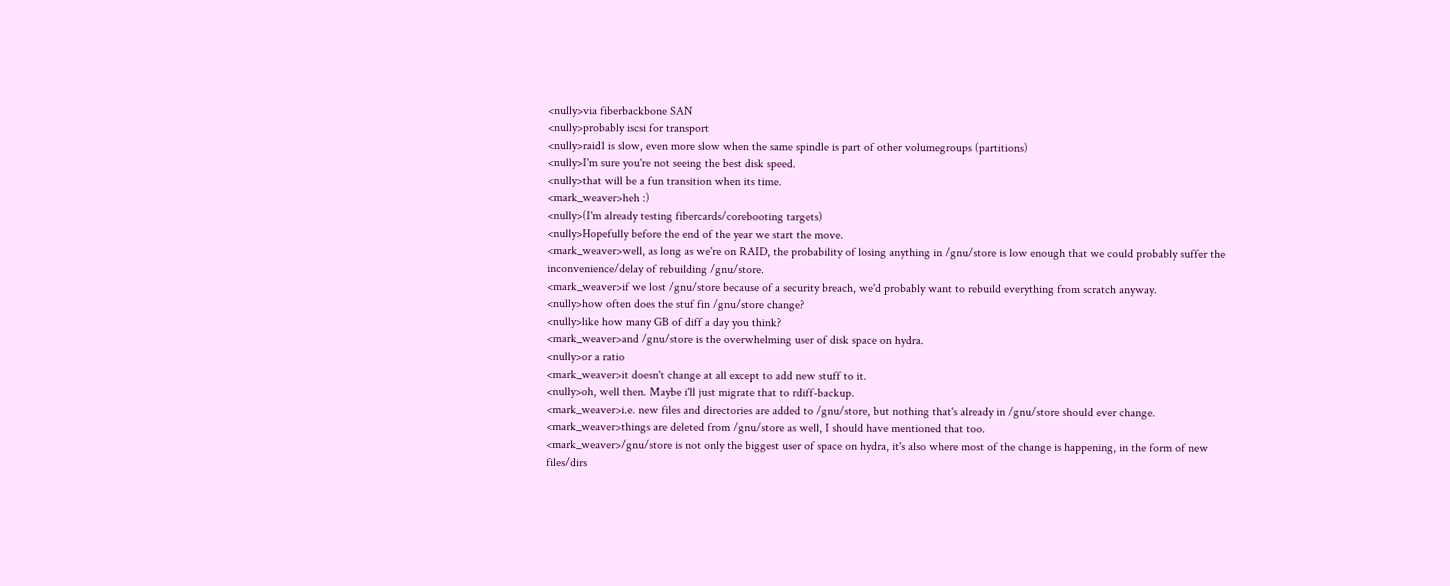<nully>via fiberbackbone SAN
<nully>probably iscsi for transport
<nully>raid1 is slow, even more slow when the same spindle is part of other volumegroups (partitions)
<nully>I'm sure you're not seeing the best disk speed.
<nully>that will be a fun transition when its time.
<mark_weaver>heh :)
<nully>(I'm already testing fibercards/corebooting targets)
<nully>Hopefully before the end of the year we start the move.
<mark_weaver>well, as long as we're on RAID, the probability of losing anything in /gnu/store is low enough that we could probably suffer the inconvenience/delay of rebuilding /gnu/store.
<mark_weaver>if we lost /gnu/store because of a security breach, we'd probably want to rebuild everything from scratch anyway.
<nully>how often does the stuf fin /gnu/store change?
<nully>like how many GB of diff a day you think?
<mark_weaver>and /gnu/store is the overwhelming user of disk space on hydra.
<nully>or a ratio
<mark_weaver>it doesn't change at all except to add new stuff to it.
<nully>oh, well then. Maybe i'll just migrate that to rdiff-backup.
<mark_weaver>i.e. new files and directories are added to /gnu/store, but nothing that's already in /gnu/store should ever change.
<mark_weaver>things are deleted from /gnu/store as well, I should have mentioned that too.
<mark_weaver>/gnu/store is not only the biggest user of space on hydra, it's also where most of the change is happening, in the form of new files/dirs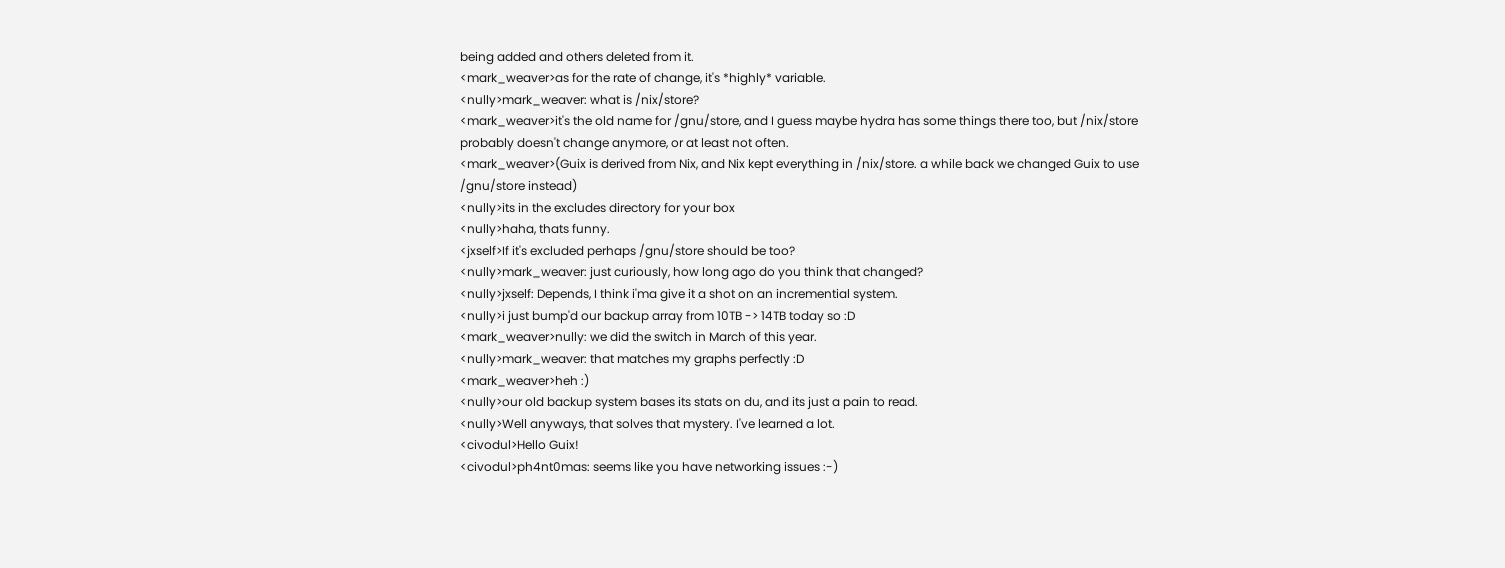being added and others deleted from it.
<mark_weaver>as for the rate of change, it's *highly* variable.
<nully>mark_weaver: what is /nix/store?
<mark_weaver>it's the old name for /gnu/store, and I guess maybe hydra has some things there too, but /nix/store probably doesn't change anymore, or at least not often.
<mark_weaver>(Guix is derived from Nix, and Nix kept everything in /nix/store. a while back we changed Guix to use /gnu/store instead)
<nully>its in the excludes directory for your box
<nully>haha, thats funny.
<jxself>If it's excluded perhaps /gnu/store should be too?
<nully>mark_weaver: just curiously, how long ago do you think that changed?
<nully>jxself: Depends, I think i'ma give it a shot on an incremential system.
<nully>i just bump'd our backup array from 10TB -> 14TB today so :D
<mark_weaver>nully: we did the switch in March of this year.
<nully>mark_weaver: that matches my graphs perfectly :D
<mark_weaver>heh :)
<nully>our old backup system bases its stats on du, and its just a pain to read.
<nully>Well anyways, that solves that mystery. I've learned a lot.
<civodul>Hello Guix!
<civodul>ph4nt0mas: seems like you have networking issues :-)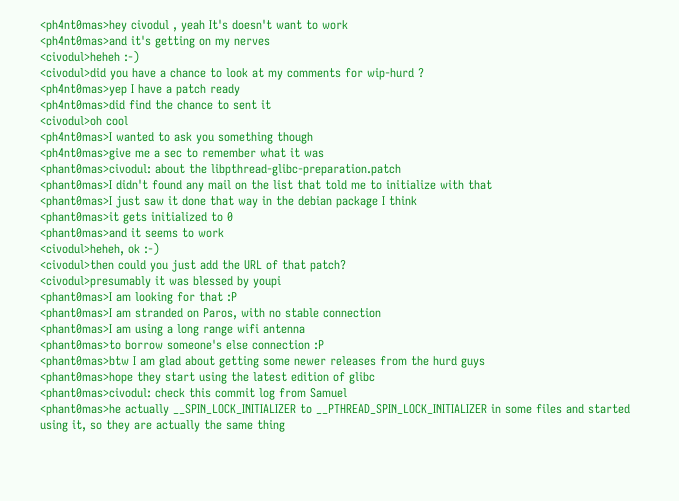<ph4nt0mas>hey civodul , yeah It's doesn't want to work
<ph4nt0mas>and it's getting on my nerves
<civodul>heheh :-)
<civodul>did you have a chance to look at my comments for wip-hurd ?
<ph4nt0mas>yep I have a patch ready
<ph4nt0mas>did find the chance to sent it
<civodul>oh cool
<ph4nt0mas>I wanted to ask you something though
<ph4nt0mas>give me a sec to remember what it was
<phant0mas>civodul: about the libpthread-glibc-preparation.patch
<phant0mas>I didn't found any mail on the list that told me to initialize with that
<phant0mas>I just saw it done that way in the debian package I think
<phant0mas>it gets initialized to 0
<phant0mas>and it seems to work
<civodul>heheh, ok :-)
<civodul>then could you just add the URL of that patch?
<civodul>presumably it was blessed by youpi
<phant0mas>I am looking for that :P
<phant0mas>I am stranded on Paros, with no stable connection
<phant0mas>I am using a long range wifi antenna
<phant0mas>to borrow someone's else connection :P
<phant0mas>btw I am glad about getting some newer releases from the hurd guys
<phant0mas>hope they start using the latest edition of glibc
<phant0mas>civodul: check this commit log from Samuel
<phant0mas>he actually __SPIN_LOCK_INITIALIZER to __PTHREAD_SPIN_LOCK_INITIALIZER in some files and started using it, so they are actually the same thing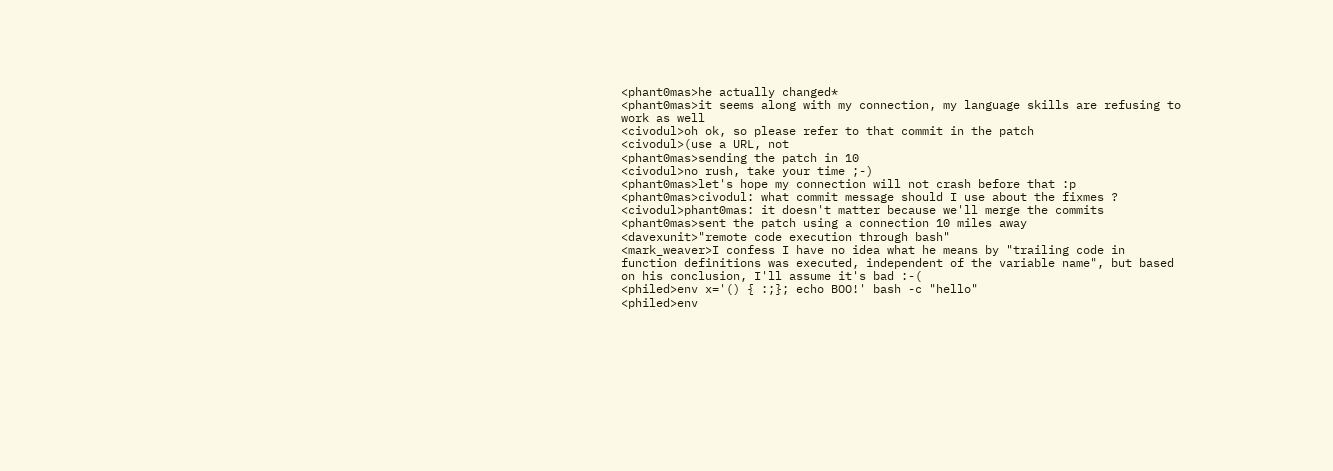<phant0mas>he actually changed*
<phant0mas>it seems along with my connection, my language skills are refusing to work as well
<civodul>oh ok, so please refer to that commit in the patch
<civodul>(use a URL, not
<phant0mas>sending the patch in 10
<civodul>no rush, take your time ;-)
<phant0mas>let's hope my connection will not crash before that :p
<phant0mas>civodul: what commit message should I use about the fixmes ?
<civodul>phant0mas: it doesn't matter because we'll merge the commits
<phant0mas>sent the patch using a connection 10 miles away
<davexunit>"remote code execution through bash"
<mark_weaver>I confess I have no idea what he means by "trailing code in function definitions was executed, independent of the variable name", but based on his conclusion, I'll assume it's bad :-(
<philed>env x='() { :;}; echo BOO!' bash -c "hello"
<philed>env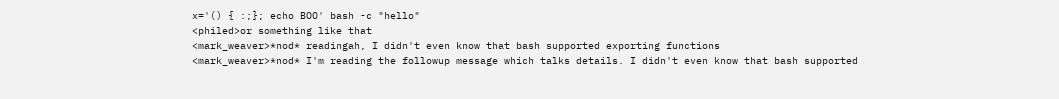x='() { :;}; echo BOO' bash -c "hello"
<philed>or something like that
<mark_weaver>*nod* readingah, I didn't even know that bash supported exporting functions
<mark_weaver>*nod* I'm reading the followup message which talks details. I didn't even know that bash supported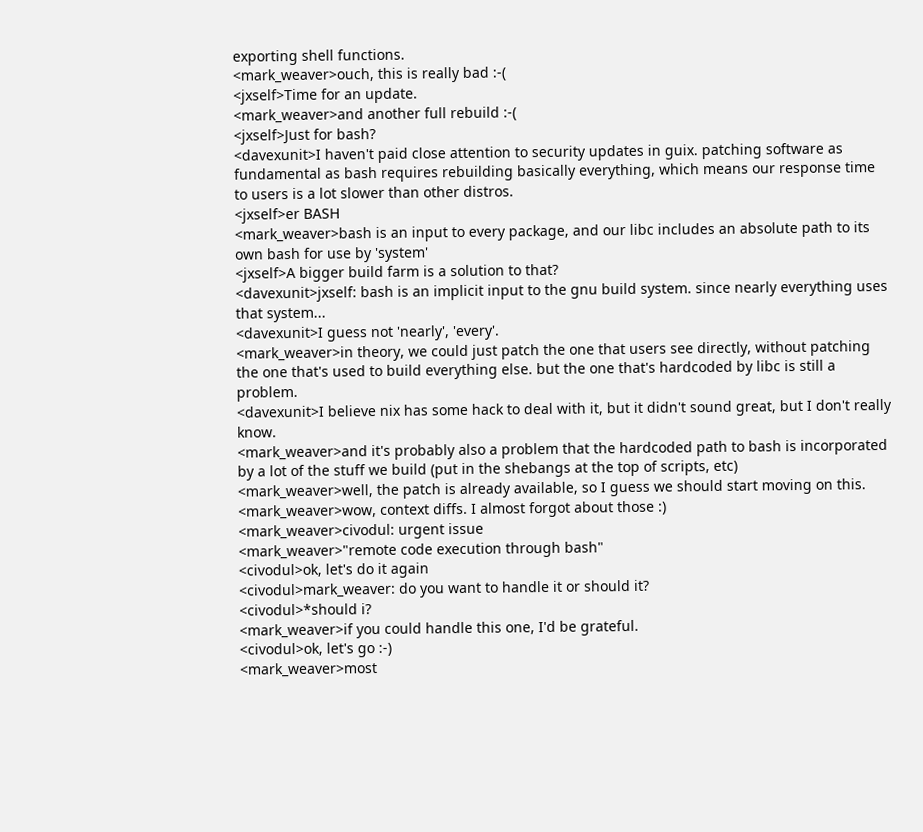exporting shell functions.
<mark_weaver>ouch, this is really bad :-(
<jxself>Time for an update.
<mark_weaver>and another full rebuild :-(
<jxself>Just for bash?
<davexunit>I haven't paid close attention to security updates in guix. patching software as fundamental as bash requires rebuilding basically everything, which means our response time to users is a lot slower than other distros.
<jxself>er BASH
<mark_weaver>bash is an input to every package, and our libc includes an absolute path to its own bash for use by 'system'
<jxself>A bigger build farm is a solution to that?
<davexunit>jxself: bash is an implicit input to the gnu build system. since nearly everything uses that system...
<davexunit>I guess not 'nearly', 'every'.
<mark_weaver>in theory, we could just patch the one that users see directly, without patching the one that's used to build everything else. but the one that's hardcoded by libc is still a problem.
<davexunit>I believe nix has some hack to deal with it, but it didn't sound great, but I don't really know.
<mark_weaver>and it's probably also a problem that the hardcoded path to bash is incorporated by a lot of the stuff we build (put in the shebangs at the top of scripts, etc)
<mark_weaver>well, the patch is already available, so I guess we should start moving on this.
<mark_weaver>wow, context diffs. I almost forgot about those :)
<mark_weaver>civodul: urgent issue
<mark_weaver>"remote code execution through bash"
<civodul>ok, let's do it again
<civodul>mark_weaver: do you want to handle it or should it?
<civodul>*should i?
<mark_weaver>if you could handle this one, I'd be grateful.
<civodul>ok, let's go :-)
<mark_weaver>most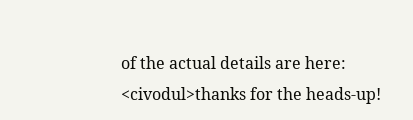of the actual details are here:
<civodul>thanks for the heads-up!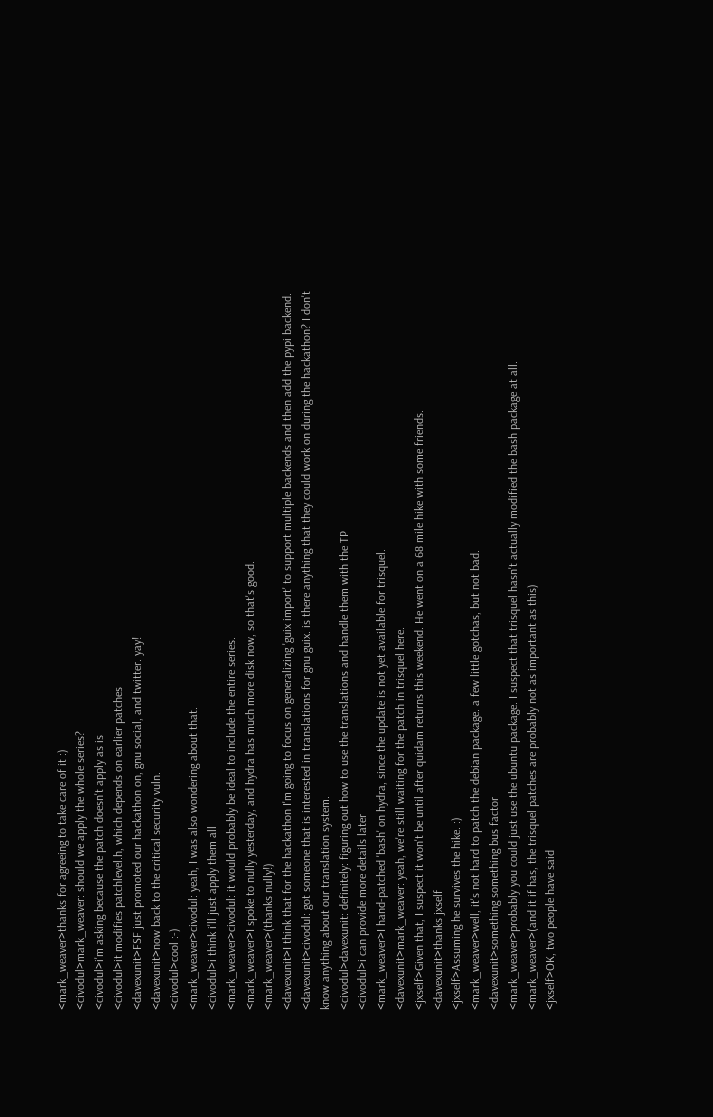<mark_weaver>thanks for agreeing to take care of it :)
<civodul>mark_weaver: should we apply the whole series?
<civodul>i'm asking because the patch doesn't apply as is
<civodul>it modifies patchlevel.h, which depends on earlier patches
<davexunit>FSF just promoted our hackathon on, gnu social, and twitter. yay!
<davexunit>now back to the critical security vuln.
<civodul>cool :-)
<mark_weaver>civodul: yeah, I was also wondering about that.
<civodul>i think i'll just apply them all
<mark_weaver>civodul: it would probably be ideal to include the entire series.
<mark_weaver>I spoke to nully yesterday, and hydra has much more disk now, so that's good.
<mark_weaver>(thanks nully!)
<davexunit>I think that for the hackathon I'm going to focus on generalizing 'guix import' to support multiple backends and then add the pypi backend.
<davexunit>civodul: got someone that is interested in translations for gnu guix. is there anything that they could work on during the hackathon? I don't know anything about our translation system.
<civodul>davexunit: definitely: figuring out how to use the translations and handle them with the TP
<civodul>i can provide more details later
<mark_weaver>I hand-patched 'bash' on hydra, since the update is not yet available for trisquel.
<davexunit>mark_weaver: yeah, we're still waiting for the patch in trisquel here.
<jxself>Given that, I suspect it won't be until after quidam returns this weekend. He went on a 68 mile hike with some friends.
<davexunit>thanks jxself
<jxself>Assuming he survives the hike. :)
<mark_weaver>well, it's not hard to patch the debian package. a few little gotchas, but not bad.
<davexunit>something something bus factor
<mark_weaver>probably you could just use the ubuntu package. I suspect that trisquel hasn't actually modified the bash package at all.
<mark_weaver>(and it if has, the trisquel patches are probably not as important as this)
<jxself>OK, two people have said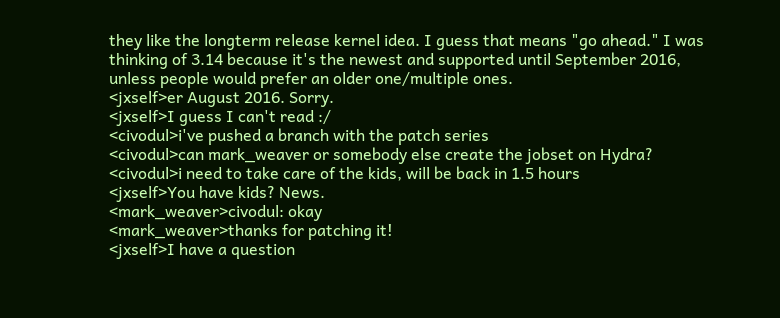they like the longterm release kernel idea. I guess that means "go ahead." I was thinking of 3.14 because it's the newest and supported until September 2016, unless people would prefer an older one/multiple ones.
<jxself>er August 2016. Sorry.
<jxself>I guess I can't read :/
<civodul>i've pushed a branch with the patch series
<civodul>can mark_weaver or somebody else create the jobset on Hydra?
<civodul>i need to take care of the kids, will be back in 1.5 hours
<jxself>You have kids? News.
<mark_weaver>civodul: okay
<mark_weaver>thanks for patching it!
<jxself>I have a question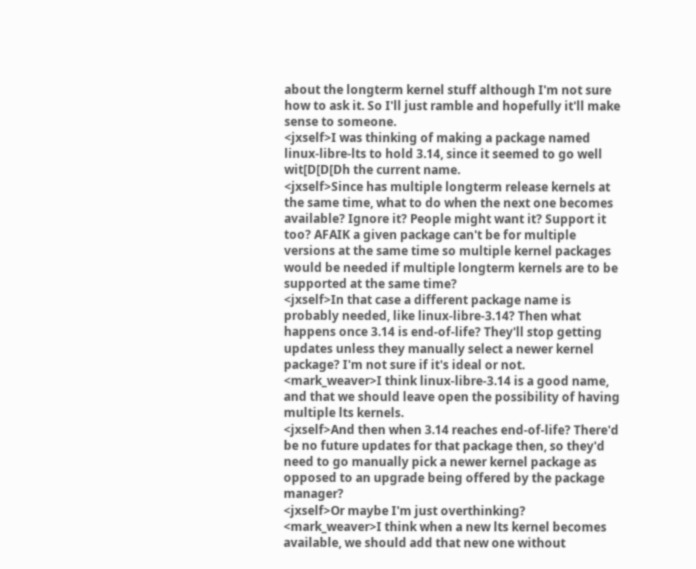about the longterm kernel stuff although I'm not sure how to ask it. So I'll just ramble and hopefully it'll make sense to someone.
<jxself>I was thinking of making a package named linux-libre-lts to hold 3.14, since it seemed to go well wit[D[D[Dh the current name.
<jxself>Since has multiple longterm release kernels at the same time, what to do when the next one becomes available? Ignore it? People might want it? Support it too? AFAIK a given package can't be for multiple versions at the same time so multiple kernel packages would be needed if multiple longterm kernels are to be supported at the same time?
<jxself>In that case a different package name is probably needed, like linux-libre-3.14? Then what happens once 3.14 is end-of-life? They'll stop getting updates unless they manually select a newer kernel package? I'm not sure if it's ideal or not.
<mark_weaver>I think linux-libre-3.14 is a good name, and that we should leave open the possibility of having multiple lts kernels.
<jxself>And then when 3.14 reaches end-of-life? There'd be no future updates for that package then, so they'd need to go manually pick a newer kernel package as opposed to an upgrade being offered by the package manager?
<jxself>Or maybe I'm just overthinking?
<mark_weaver>I think when a new lts kernel becomes available, we should add that new one without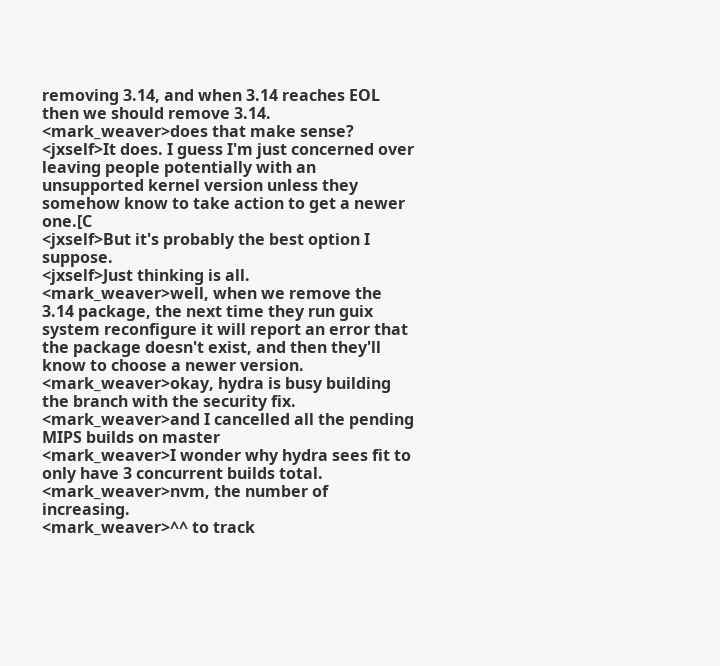removing 3.14, and when 3.14 reaches EOL then we should remove 3.14.
<mark_weaver>does that make sense?
<jxself>It does. I guess I'm just concerned over leaving people potentially with an unsupported kernel version unless they somehow know to take action to get a newer one.[C
<jxself>But it's probably the best option I suppose.
<jxself>Just thinking is all.
<mark_weaver>well, when we remove the 3.14 package, the next time they run guix system reconfigure it will report an error that the package doesn't exist, and then they'll know to choose a newer version.
<mark_weaver>okay, hydra is busy building the branch with the security fix.
<mark_weaver>and I cancelled all the pending MIPS builds on master
<mark_weaver>I wonder why hydra sees fit to only have 3 concurrent builds total.
<mark_weaver>nvm, the number of increasing.
<mark_weaver>^^ to track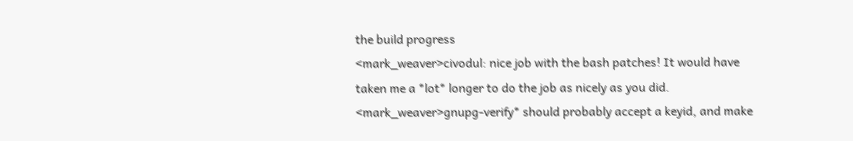the build progress
<mark_weaver>civodul: nice job with the bash patches! It would have taken me a *lot* longer to do the job as nicely as you did.
<mark_weaver>gnupg-verify* should probably accept a keyid, and make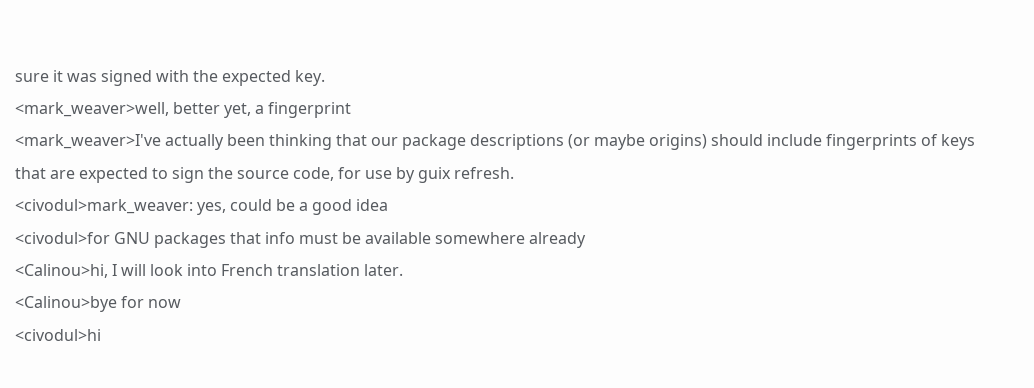sure it was signed with the expected key.
<mark_weaver>well, better yet, a fingerprint
<mark_weaver>I've actually been thinking that our package descriptions (or maybe origins) should include fingerprints of keys that are expected to sign the source code, for use by guix refresh.
<civodul>mark_weaver: yes, could be a good idea
<civodul>for GNU packages that info must be available somewhere already
<Calinou>hi, I will look into French translation later.
<Calinou>bye for now
<civodul>hi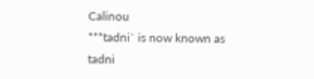Calinou
***tadni` is now known as tadni